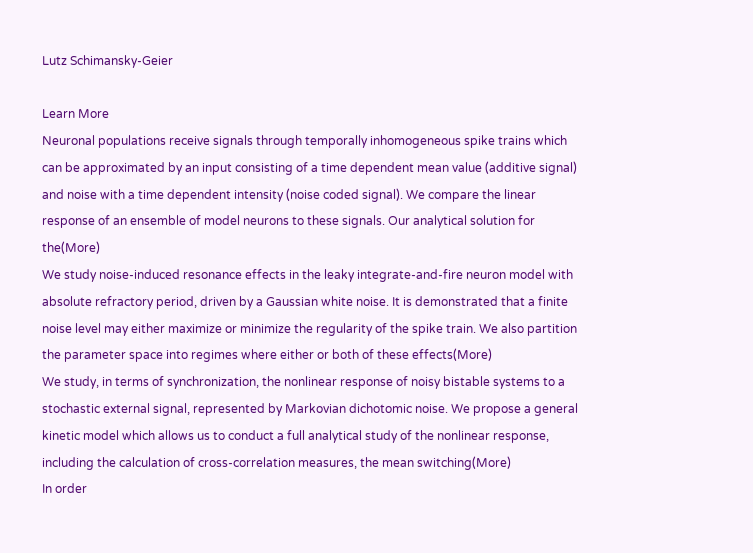Lutz Schimansky-Geier

Learn More
Neuronal populations receive signals through temporally inhomogeneous spike trains which can be approximated by an input consisting of a time dependent mean value (additive signal) and noise with a time dependent intensity (noise coded signal). We compare the linear response of an ensemble of model neurons to these signals. Our analytical solution for the(More)
We study noise-induced resonance effects in the leaky integrate-and-fire neuron model with absolute refractory period, driven by a Gaussian white noise. It is demonstrated that a finite noise level may either maximize or minimize the regularity of the spike train. We also partition the parameter space into regimes where either or both of these effects(More)
We study, in terms of synchronization, the nonlinear response of noisy bistable systems to a stochastic external signal, represented by Markovian dichotomic noise. We propose a general kinetic model which allows us to conduct a full analytical study of the nonlinear response, including the calculation of cross-correlation measures, the mean switching(More)
In order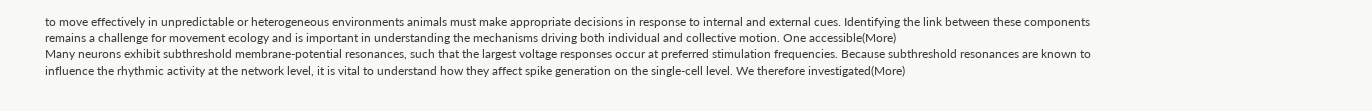to move effectively in unpredictable or heterogeneous environments animals must make appropriate decisions in response to internal and external cues. Identifying the link between these components remains a challenge for movement ecology and is important in understanding the mechanisms driving both individual and collective motion. One accessible(More)
Many neurons exhibit subthreshold membrane-potential resonances, such that the largest voltage responses occur at preferred stimulation frequencies. Because subthreshold resonances are known to influence the rhythmic activity at the network level, it is vital to understand how they affect spike generation on the single-cell level. We therefore investigated(More)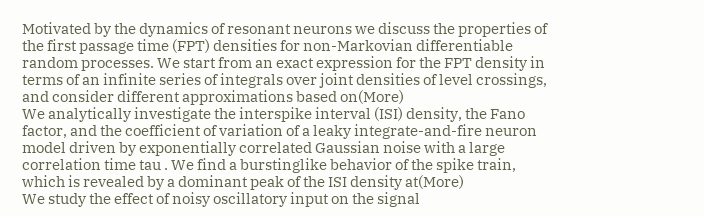Motivated by the dynamics of resonant neurons we discuss the properties of the first passage time (FPT) densities for non-Markovian differentiable random processes. We start from an exact expression for the FPT density in terms of an infinite series of integrals over joint densities of level crossings, and consider different approximations based on(More)
We analytically investigate the interspike interval (ISI) density, the Fano factor, and the coefficient of variation of a leaky integrate-and-fire neuron model driven by exponentially correlated Gaussian noise with a large correlation time tau . We find a burstinglike behavior of the spike train, which is revealed by a dominant peak of the ISI density at(More)
We study the effect of noisy oscillatory input on the signal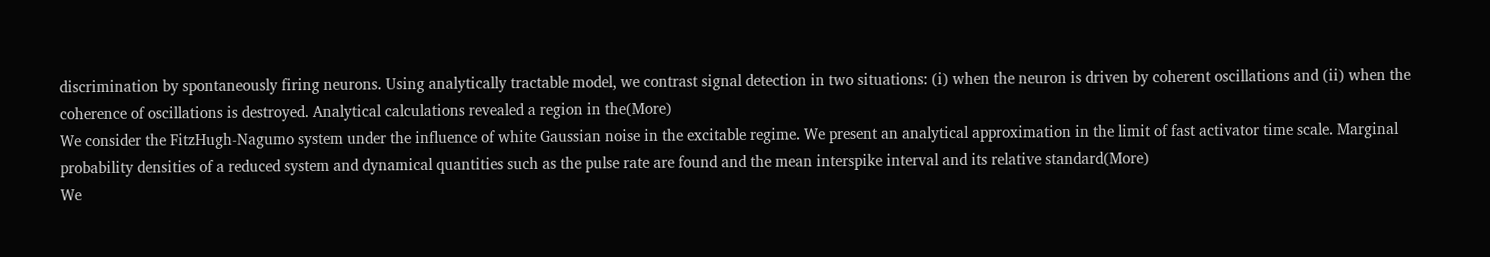discrimination by spontaneously firing neurons. Using analytically tractable model, we contrast signal detection in two situations: (i) when the neuron is driven by coherent oscillations and (ii) when the coherence of oscillations is destroyed. Analytical calculations revealed a region in the(More)
We consider the FitzHugh-Nagumo system under the influence of white Gaussian noise in the excitable regime. We present an analytical approximation in the limit of fast activator time scale. Marginal probability densities of a reduced system and dynamical quantities such as the pulse rate are found and the mean interspike interval and its relative standard(More)
We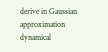derive in Gaussian approximation dynamical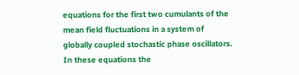equations for the first two cumulants of the mean field fluctuations in a system of globally coupled stochastic phase oscillators. In these equations the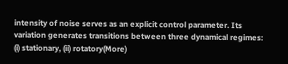intensity of noise serves as an explicit control parameter. Its variation generates transitions between three dynamical regimes: (i) stationary, (ii) rotatory(More)